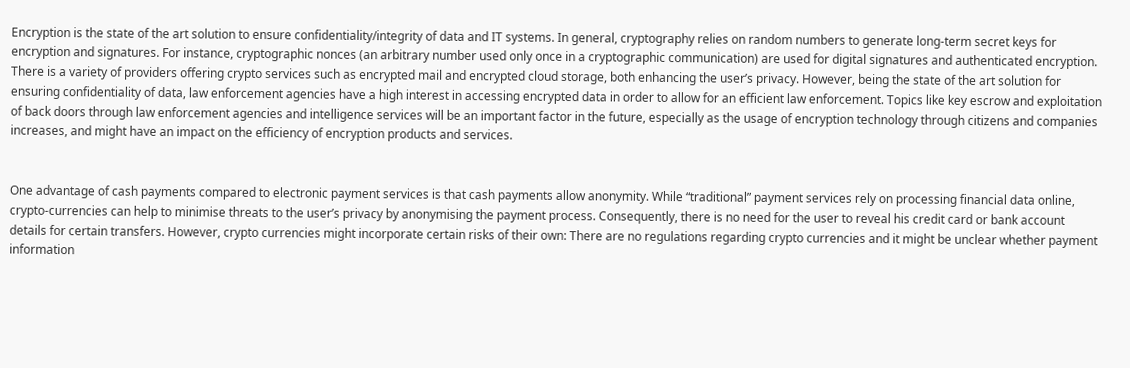Encryption is the state of the art solution to ensure confidentiality/integrity of data and IT systems. In general, cryptography relies on random numbers to generate long-term secret keys for encryption and signatures. For instance, cryptographic nonces (an arbitrary number used only once in a cryptographic communication) are used for digital signatures and authenticated encryption. There is a variety of providers offering crypto services such as encrypted mail and encrypted cloud storage, both enhancing the user’s privacy. However, being the state of the art solution for ensuring confidentiality of data, law enforcement agencies have a high interest in accessing encrypted data in order to allow for an efficient law enforcement. Topics like key escrow and exploitation of back doors through law enforcement agencies and intelligence services will be an important factor in the future, especially as the usage of encryption technology through citizens and companies increases, and might have an impact on the efficiency of encryption products and services.


One advantage of cash payments compared to electronic payment services is that cash payments allow anonymity. While “traditional” payment services rely on processing financial data online, crypto-currencies can help to minimise threats to the user’s privacy by anonymising the payment process. Consequently, there is no need for the user to reveal his credit card or bank account details for certain transfers. However, crypto currencies might incorporate certain risks of their own: There are no regulations regarding crypto currencies and it might be unclear whether payment information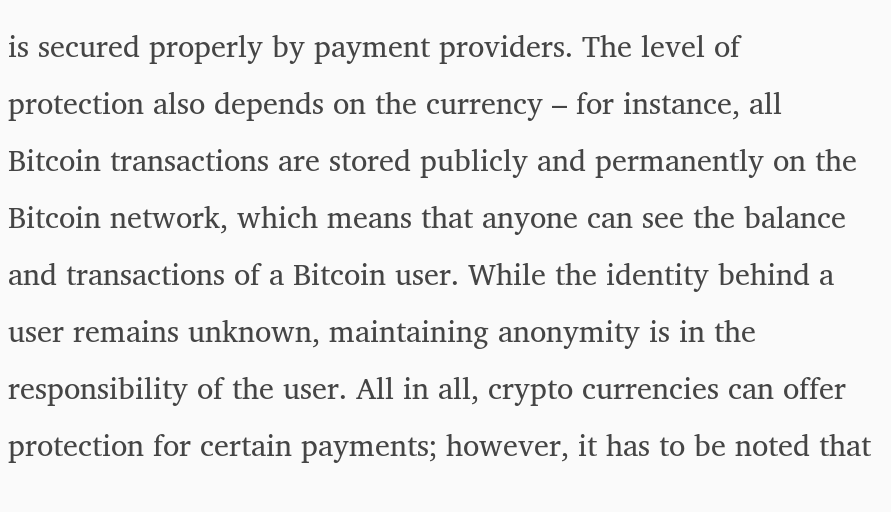is secured properly by payment providers. The level of protection also depends on the currency – for instance, all Bitcoin transactions are stored publicly and permanently on the Bitcoin network, which means that anyone can see the balance and transactions of a Bitcoin user. While the identity behind a user remains unknown, maintaining anonymity is in the responsibility of the user. All in all, crypto currencies can offer protection for certain payments; however, it has to be noted that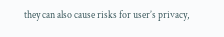they can also cause risks for user’s privacy,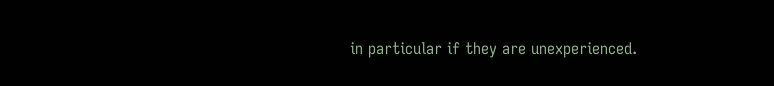in particular if they are unexperienced.